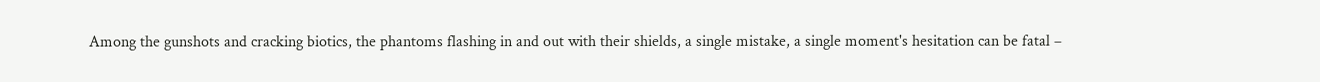Among the gunshots and cracking biotics, the phantoms flashing in and out with their shields, a single mistake, a single moment's hesitation can be fatal –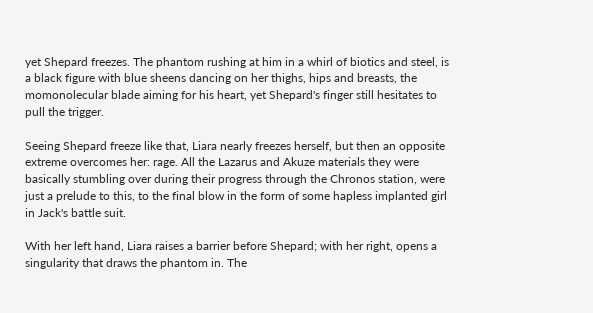yet Shepard freezes. The phantom rushing at him in a whirl of biotics and steel, is a black figure with blue sheens dancing on her thighs, hips and breasts, the momonolecular blade aiming for his heart, yet Shepard's finger still hesitates to pull the trigger.

Seeing Shepard freeze like that, Liara nearly freezes herself, but then an opposite extreme overcomes her: rage. All the Lazarus and Akuze materials they were basically stumbling over during their progress through the Chronos station, were just a prelude to this, to the final blow in the form of some hapless implanted girl in Jack's battle suit.

With her left hand, Liara raises a barrier before Shepard; with her right, opens a singularity that draws the phantom in. The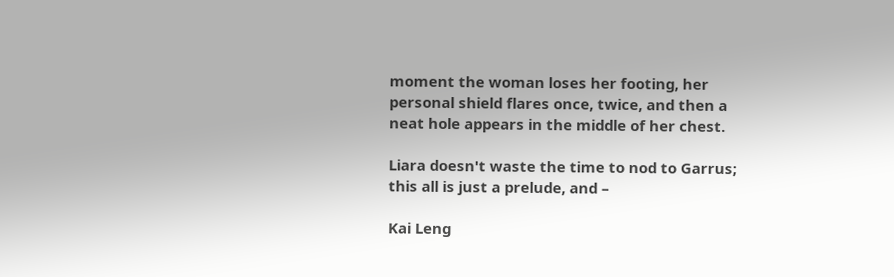moment the woman loses her footing, her personal shield flares once, twice, and then a neat hole appears in the middle of her chest.

Liara doesn't waste the time to nod to Garrus; this all is just a prelude, and –

Kai Leng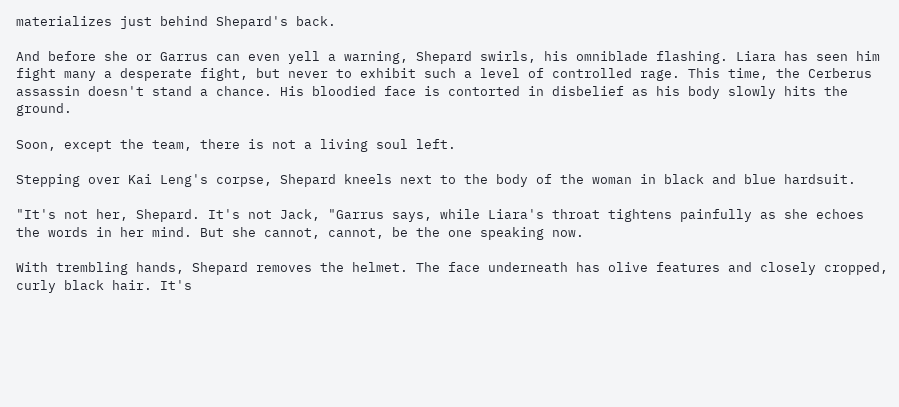materializes just behind Shepard's back.

And before she or Garrus can even yell a warning, Shepard swirls, his omniblade flashing. Liara has seen him fight many a desperate fight, but never to exhibit such a level of controlled rage. This time, the Cerberus assassin doesn't stand a chance. His bloodied face is contorted in disbelief as his body slowly hits the ground.

Soon, except the team, there is not a living soul left.

Stepping over Kai Leng's corpse, Shepard kneels next to the body of the woman in black and blue hardsuit.

"It's not her, Shepard. It's not Jack, "Garrus says, while Liara's throat tightens painfully as she echoes the words in her mind. But she cannot, cannot, be the one speaking now.

With trembling hands, Shepard removes the helmet. The face underneath has olive features and closely cropped, curly black hair. It's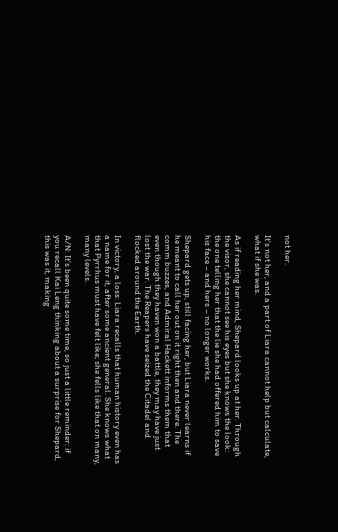not her.

It's not her, and a part of Liara cannot help but calculate, what if she was.

As if reading her mind, Shepard looks up at her. Through the visor, she cannot see his eyes but she knows the look: the one telling her that the lie she had offered him to save his face – and hers – no longer works.

Shepard gets up, still facing her, but Liara never learns if he meant to call her out on it right then and there. The comm buzzes, and Admiral Hackett informs them that even though they haven won a battle, they may have just lost the war. The Reapers have seized the Citadel and flocked around the Earth.

In victory, a loss: Liara recalls that human history even has a name for it, after some ancient general. She knows what that Pyrrhus must have felt like; she fells like that on many, many levels.

A/N: It's been quite some time, so just a little reminder: if you recall Kai Leng thinking about a surprise for Shepard, this was it, making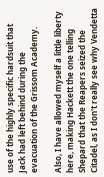use of the highly specific hardsuit that Jack had left behind during the evacuation of the Grissom Academy.

Also, I have allowed myself a little liberty here, making Hackett the one telling Shepard that the Reapers seized the Citadel, as I don't really see why Vendetta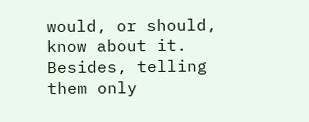would, or should, know about it. Besides, telling them only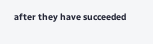after they have succeeded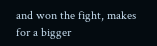and won the fight, makes for a bigger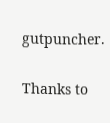gutpuncher.

Thanks to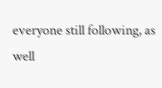everyone still following, as well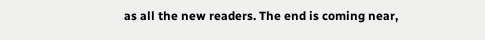as all the new readers. The end is coming near,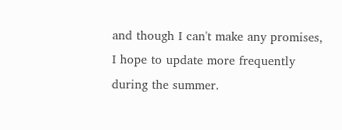and though I can't make any promises, I hope to update more frequently during the summer.